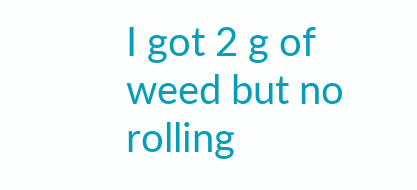I got 2 g of weed but no rolling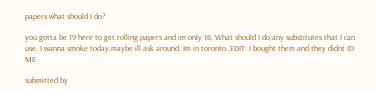papers what should I do?

you gotta be 19 here to get rolling papers and im only 18, What should I do,any substitutes that I can use. I wanna smoke today,maybe ill ask around. Im in toronto..EDIT: I bought them and they didnt ID ME

submitted by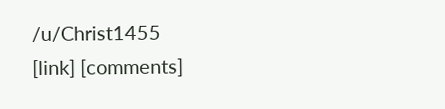/u/Christ1455
[link] [comments]